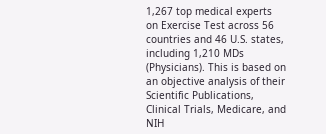1,267 top medical experts on Exercise Test across 56 countries and 46 U.S. states, including 1,210 MDs (Physicians). This is based on an objective analysis of their Scientific Publications, Clinical Trials, Medicare, and NIH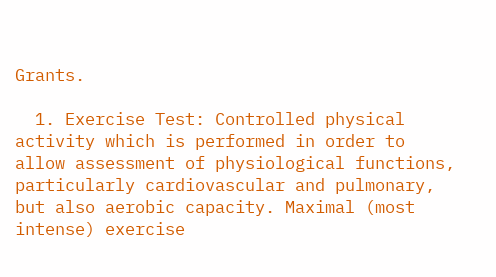Grants.

  1. Exercise Test: Controlled physical activity which is performed in order to allow assessment of physiological functions, particularly cardiovascular and pulmonary, but also aerobic capacity. Maximal (most intense) exercise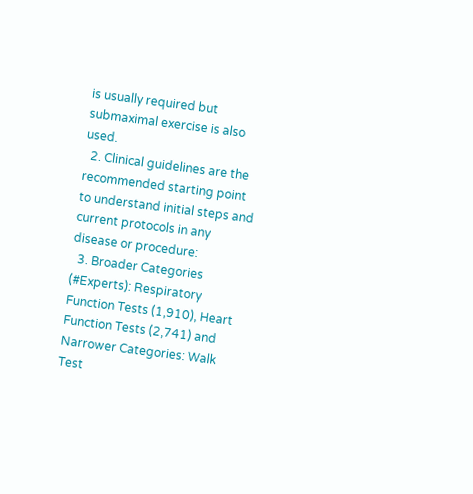is usually required but submaximal exercise is also used.
  2. Clinical guidelines are the recommended starting point to understand initial steps and current protocols in any disease or procedure:
  3. Broader Categories (#Experts): Respiratory Function Tests (1,910), Heart Function Tests (2,741) and Narrower Categories: Walk Test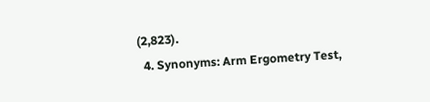(2,823).
  4. Synonyms: Arm Ergometry Test,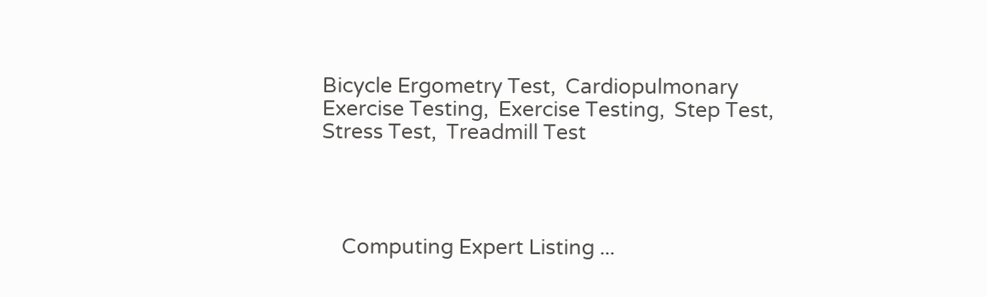Bicycle Ergometry Test,  Cardiopulmonary Exercise Testing,  Exercise Testing,  Step Test,  Stress Test,  Treadmill Test




    Computing Expert Listing ...